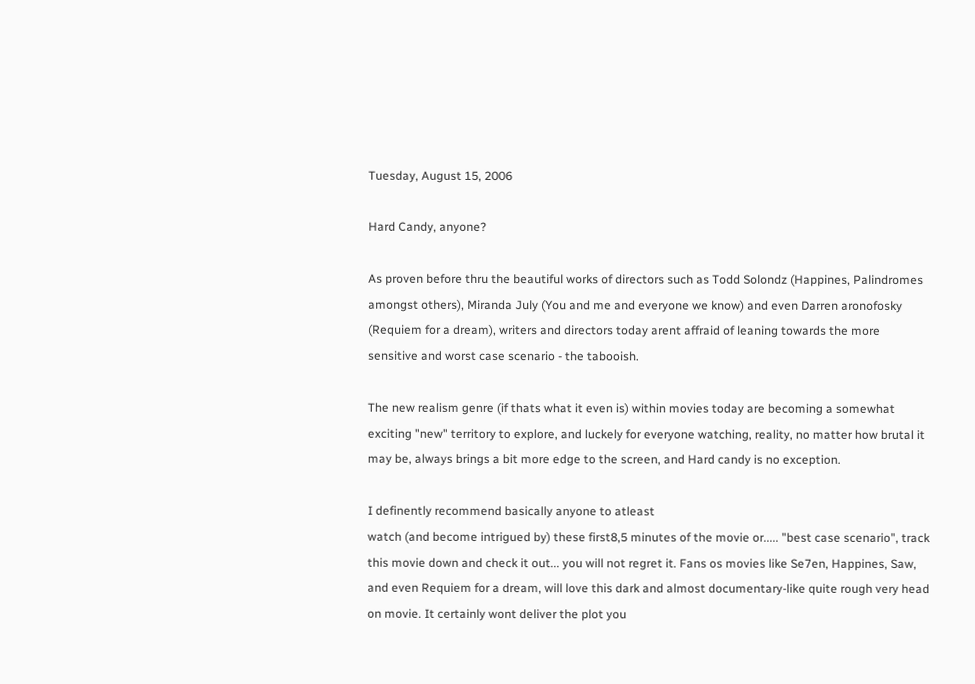Tuesday, August 15, 2006

Hard Candy, anyone?

As proven before thru the beautiful works of directors such as Todd Solondz (Happines, Palindromes amongst others), Miranda July (You and me and everyone we know) and even Darren aronofosky (Requiem for a dream), writers and directors today arent affraid of leaning towards the more sensitive and worst case scenario - the tabooish.

The new realism genre (if thats what it even is) within movies today are becoming a somewhat exciting "new" territory to explore, and luckely for everyone watching, reality, no matter how brutal it may be, always brings a bit more edge to the screen, and Hard candy is no exception.

I definently recommend basically anyone to atleast
watch (and become intrigued by) these first8,5 minutes of the movie or..... "best case scenario", track this movie down and check it out... you will not regret it. Fans os movies like Se7en, Happines, Saw, and even Requiem for a dream, will love this dark and almost documentary-like quite rough very head on movie. It certainly wont deliver the plot you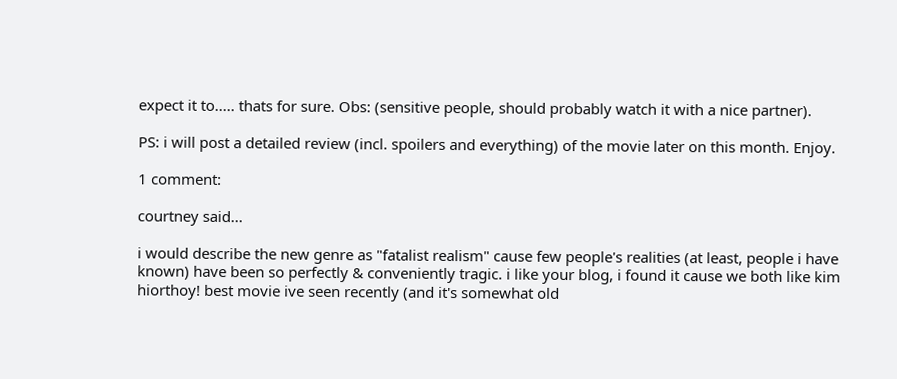expect it to..... thats for sure. Obs: (sensitive people, should probably watch it with a nice partner).

PS: i will post a detailed review (incl. spoilers and everything) of the movie later on this month. Enjoy.

1 comment:

courtney said...

i would describe the new genre as "fatalist realism" cause few people's realities (at least, people i have known) have been so perfectly & conveniently tragic. i like your blog, i found it cause we both like kim hiorthoy! best movie ive seen recently (and it's somewhat old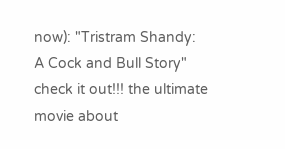now): "Tristram Shandy: A Cock and Bull Story" check it out!!! the ultimate movie about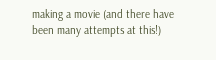making a movie (and there have been many attempts at this!)